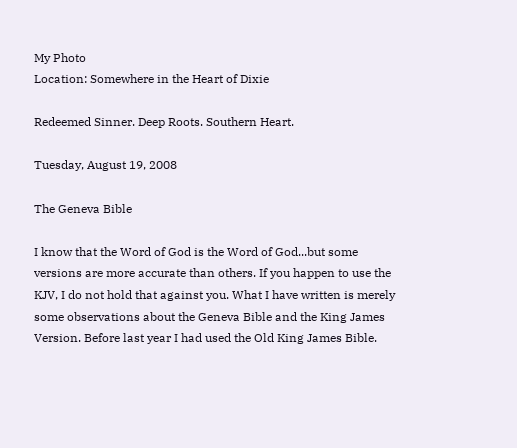My Photo
Location: Somewhere in the Heart of Dixie

Redeemed Sinner. Deep Roots. Southern Heart.

Tuesday, August 19, 2008

The Geneva Bible

I know that the Word of God is the Word of God...but some versions are more accurate than others. If you happen to use the KJV, I do not hold that against you. What I have written is merely some observations about the Geneva Bible and the King James Version. Before last year I had used the Old King James Bible.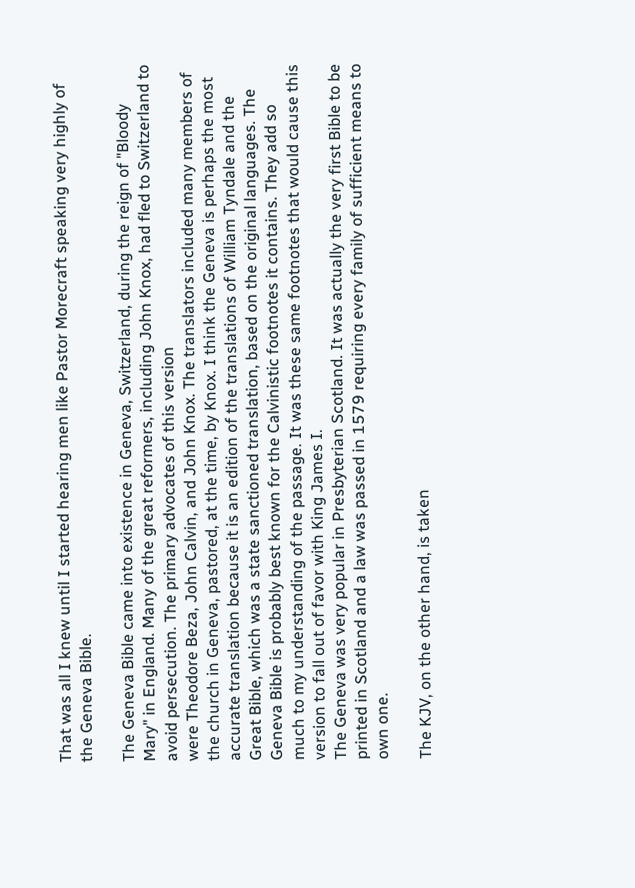That was all I knew until I started hearing men like Pastor Morecraft speaking very highly of the Geneva Bible.

The Geneva Bible came into existence in Geneva, Switzerland, during the reign of "Bloody Mary" in England. Many of the great reformers, including John Knox, had fled to Switzerland to avoid persecution. The primary advocates of this version
were Theodore Beza, John Calvin, and John Knox. The translators included many members of the church in Geneva, pastored, at the time, by Knox. I think the Geneva is perhaps the most accurate translation because it is an edition of the translations of William Tyndale and the Great Bible, which was a state sanctioned translation, based on the original languages. The Geneva Bible is probably best known for the Calvinistic footnotes it contains. They add so much to my understanding of the passage. It was these same footnotes that would cause this version to fall out of favor with King James I.
The Geneva was very popular in Presbyterian Scotland. It was actually the very first Bible to be printed in Scotland and a law was passed in 1579 requiring every family of sufficient means to own one.

The KJV, on the other hand, is taken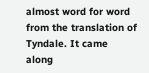almost word for word from the translation of Tyndale. It came along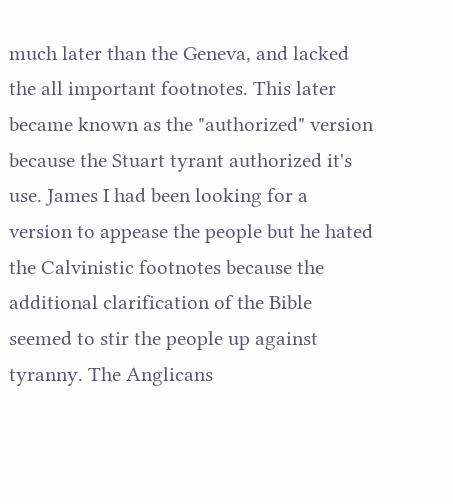much later than the Geneva, and lacked the all important footnotes. This later became known as the "authorized" version because the Stuart tyrant authorized it's use. James I had been looking for a version to appease the people but he hated the Calvinistic footnotes because the additional clarification of the Bible seemed to stir the people up against tyranny. The Anglicans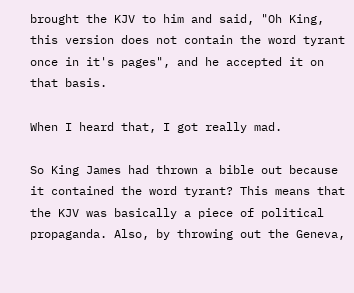brought the KJV to him and said, "Oh King, this version does not contain the word tyrant once in it's pages", and he accepted it on that basis.

When I heard that, I got really mad.

So King James had thrown a bible out because it contained the word tyrant? This means that the KJV was basically a piece of political propaganda. Also, by throwing out the Geneva,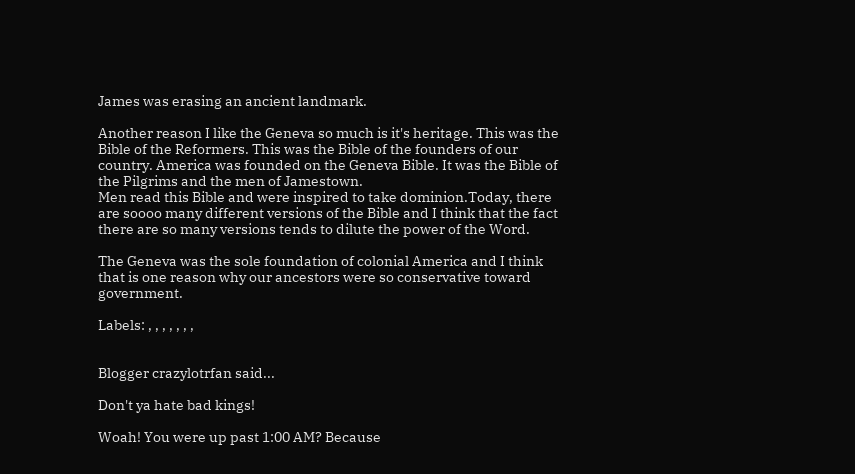James was erasing an ancient landmark.

Another reason I like the Geneva so much is it's heritage. This was the Bible of the Reformers. This was the Bible of the founders of our country. America was founded on the Geneva Bible. It was the Bible of the Pilgrims and the men of Jamestown.
Men read this Bible and were inspired to take dominion.Today, there are soooo many different versions of the Bible and I think that the fact there are so many versions tends to dilute the power of the Word.

The Geneva was the sole foundation of colonial America and I think that is one reason why our ancestors were so conservative toward government.

Labels: , , , , , , ,


Blogger crazylotrfan said...

Don't ya hate bad kings!

Woah! You were up past 1:00 AM? Because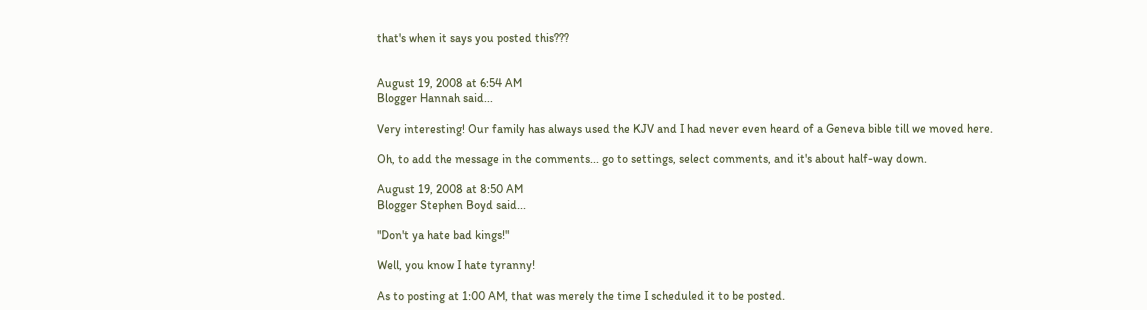that's when it says you posted this???


August 19, 2008 at 6:54 AM
Blogger Hannah said...

Very interesting! Our family has always used the KJV and I had never even heard of a Geneva bible till we moved here.

Oh, to add the message in the comments... go to settings, select comments, and it's about half-way down.

August 19, 2008 at 8:50 AM
Blogger Stephen Boyd said...

"Don't ya hate bad kings!"

Well, you know I hate tyranny!

As to posting at 1:00 AM, that was merely the time I scheduled it to be posted.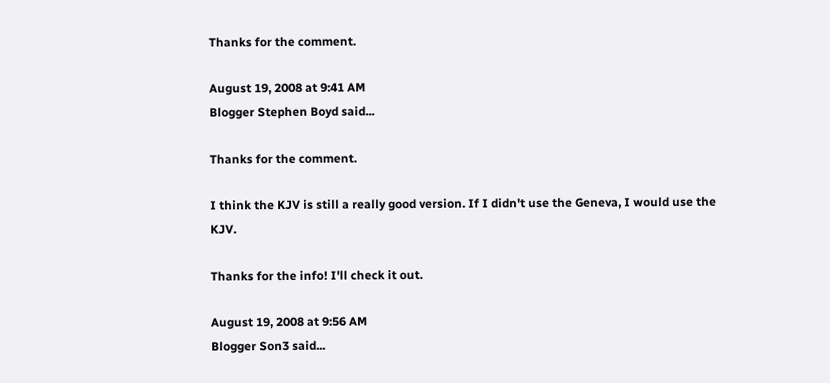Thanks for the comment.

August 19, 2008 at 9:41 AM
Blogger Stephen Boyd said...

Thanks for the comment.

I think the KJV is still a really good version. If I didn't use the Geneva, I would use the KJV.

Thanks for the info! I'll check it out.

August 19, 2008 at 9:56 AM
Blogger Son3 said...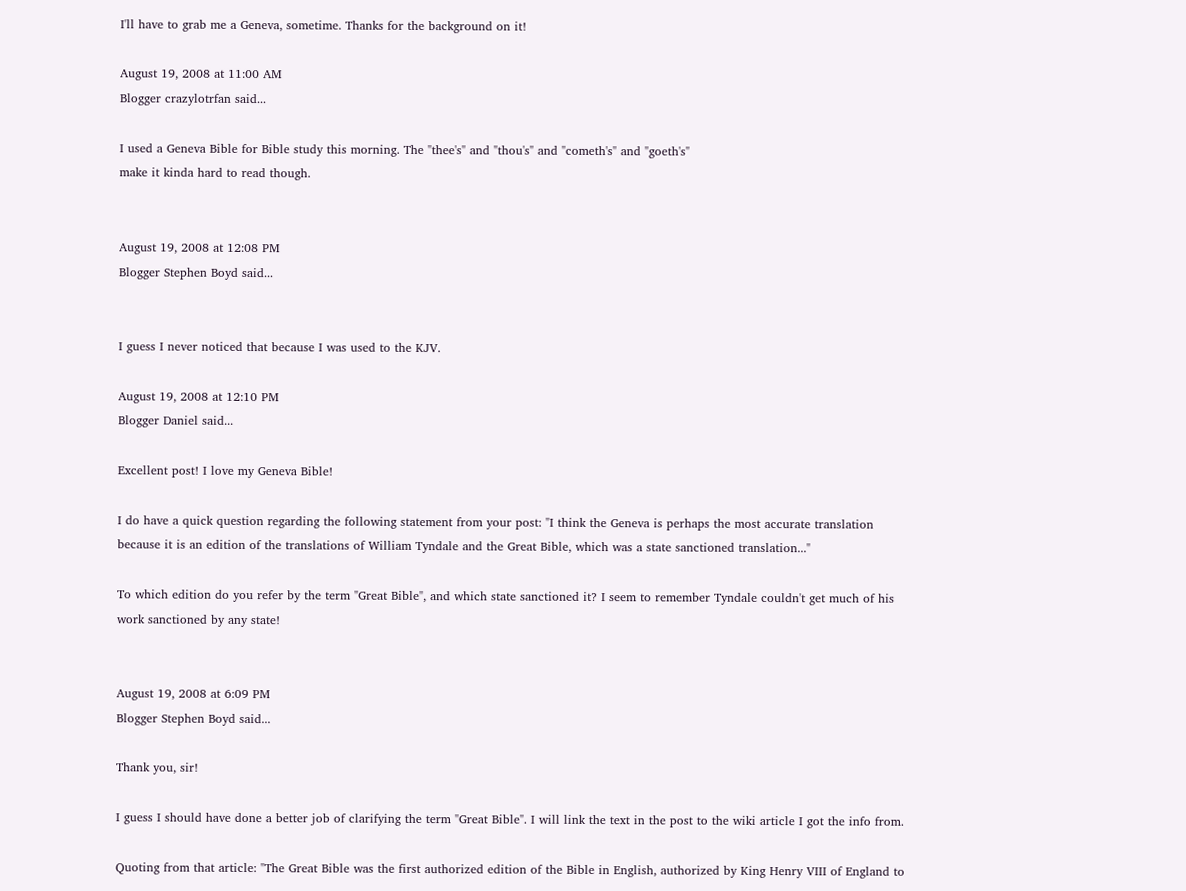I'll have to grab me a Geneva, sometime. Thanks for the background on it!

August 19, 2008 at 11:00 AM
Blogger crazylotrfan said...

I used a Geneva Bible for Bible study this morning. The "thee's" and "thou's" and "cometh's" and "goeth's"
make it kinda hard to read though.


August 19, 2008 at 12:08 PM
Blogger Stephen Boyd said...


I guess I never noticed that because I was used to the KJV.

August 19, 2008 at 12:10 PM
Blogger Daniel said...

Excellent post! I love my Geneva Bible!

I do have a quick question regarding the following statement from your post: "I think the Geneva is perhaps the most accurate translation because it is an edition of the translations of William Tyndale and the Great Bible, which was a state sanctioned translation..."

To which edition do you refer by the term "Great Bible", and which state sanctioned it? I seem to remember Tyndale couldn't get much of his work sanctioned by any state!


August 19, 2008 at 6:09 PM
Blogger Stephen Boyd said...

Thank you, sir!

I guess I should have done a better job of clarifying the term "Great Bible". I will link the text in the post to the wiki article I got the info from.

Quoting from that article: "The Great Bible was the first authorized edition of the Bible in English, authorized by King Henry VIII of England to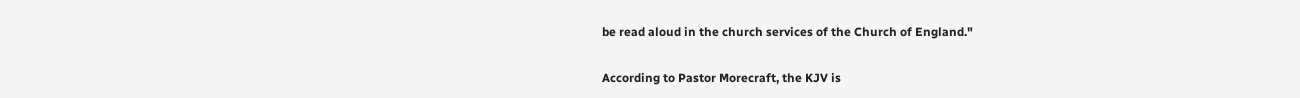be read aloud in the church services of the Church of England."

According to Pastor Morecraft, the KJV is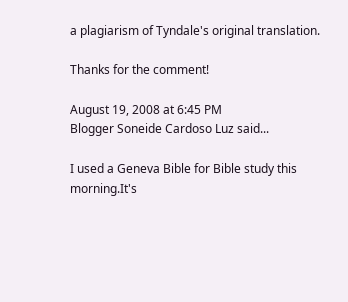a plagiarism of Tyndale's original translation.

Thanks for the comment!

August 19, 2008 at 6:45 PM
Blogger Soneide Cardoso Luz said...

I used a Geneva Bible for Bible study this morning.It's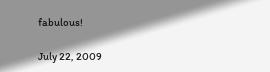fabulous!

July 22, 2009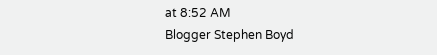at 8:52 AM
Blogger Stephen Boyd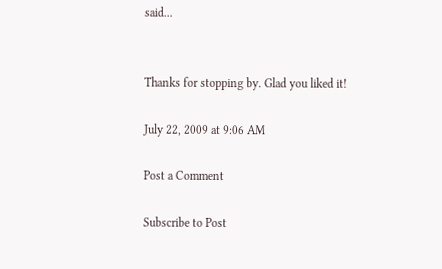said...


Thanks for stopping by. Glad you liked it!

July 22, 2009 at 9:06 AM

Post a Comment

Subscribe to Post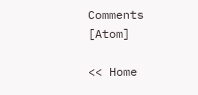Comments [Atom]

<< Home